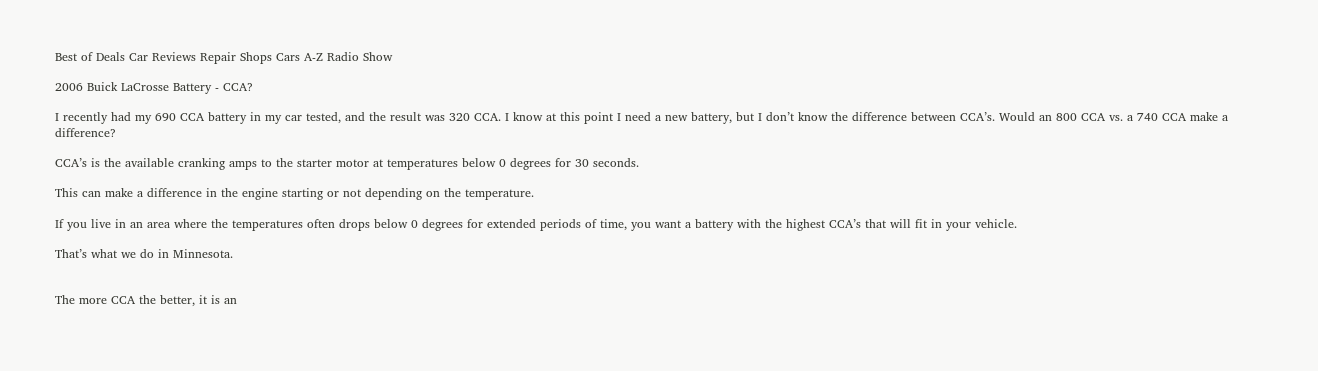Best of Deals Car Reviews Repair Shops Cars A-Z Radio Show

2006 Buick LaCrosse Battery - CCA?

I recently had my 690 CCA battery in my car tested, and the result was 320 CCA. I know at this point I need a new battery, but I don’t know the difference between CCA’s. Would an 800 CCA vs. a 740 CCA make a difference?

CCA’s is the available cranking amps to the starter motor at temperatures below 0 degrees for 30 seconds.

This can make a difference in the engine starting or not depending on the temperature.

If you live in an area where the temperatures often drops below 0 degrees for extended periods of time, you want a battery with the highest CCA’s that will fit in your vehicle.

That’s what we do in Minnesota.


The more CCA the better, it is an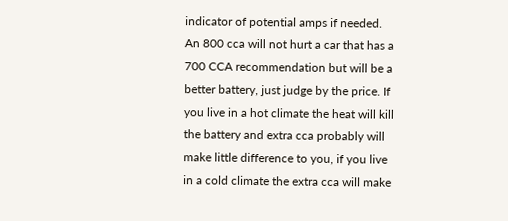indicator of potential amps if needed. An 800 cca will not hurt a car that has a 700 CCA recommendation but will be a better battery, just judge by the price. If you live in a hot climate the heat will kill the battery and extra cca probably will make little difference to you, if you live in a cold climate the extra cca will make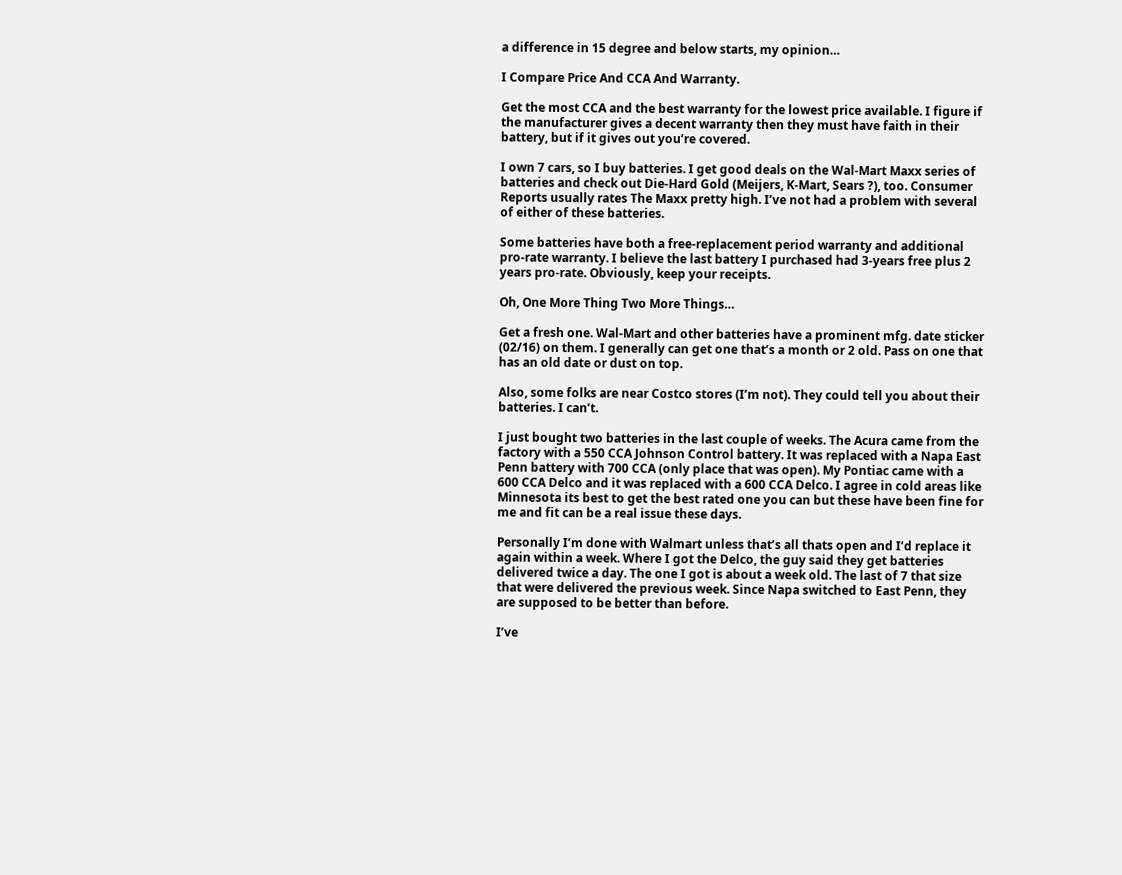a difference in 15 degree and below starts, my opinion…

I Compare Price And CCA And Warranty.

Get the most CCA and the best warranty for the lowest price available. I figure if the manufacturer gives a decent warranty then they must have faith in their battery, but if it gives out you’re covered.

I own 7 cars, so I buy batteries. I get good deals on the Wal-Mart Maxx series of batteries and check out Die-Hard Gold (Meijers, K-Mart, Sears ?), too. Consumer Reports usually rates The Maxx pretty high. I’ve not had a problem with several of either of these batteries.

Some batteries have both a free-replacement period warranty and additional pro-rate warranty. I believe the last battery I purchased had 3-years free plus 2 years pro-rate. Obviously, keep your receipts.

Oh, One More Thing Two More Things…

Get a fresh one. Wal-Mart and other batteries have a prominent mfg. date sticker (02/16) on them. I generally can get one that’s a month or 2 old. Pass on one that has an old date or dust on top.

Also, some folks are near Costco stores (I’m not). They could tell you about their batteries. I can’t.

I just bought two batteries in the last couple of weeks. The Acura came from the factory with a 550 CCA Johnson Control battery. It was replaced with a Napa East Penn battery with 700 CCA (only place that was open). My Pontiac came with a 600 CCA Delco and it was replaced with a 600 CCA Delco. I agree in cold areas like Minnesota its best to get the best rated one you can but these have been fine for me and fit can be a real issue these days.

Personally I’m done with Walmart unless that’s all thats open and I’d replace it again within a week. Where I got the Delco, the guy said they get batteries delivered twice a day. The one I got is about a week old. The last of 7 that size that were delivered the previous week. Since Napa switched to East Penn, they are supposed to be better than before.

I’ve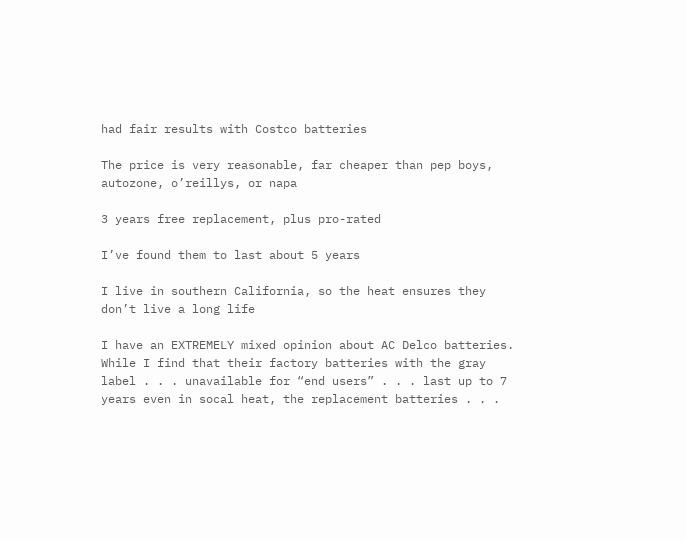had fair results with Costco batteries

The price is very reasonable, far cheaper than pep boys, autozone, o’reillys, or napa

3 years free replacement, plus pro-rated

I’ve found them to last about 5 years

I live in southern California, so the heat ensures they don’t live a long life

I have an EXTREMELY mixed opinion about AC Delco batteries. While I find that their factory batteries with the gray label . . . unavailable for “end users” . . . last up to 7 years even in socal heat, the replacement batteries . . .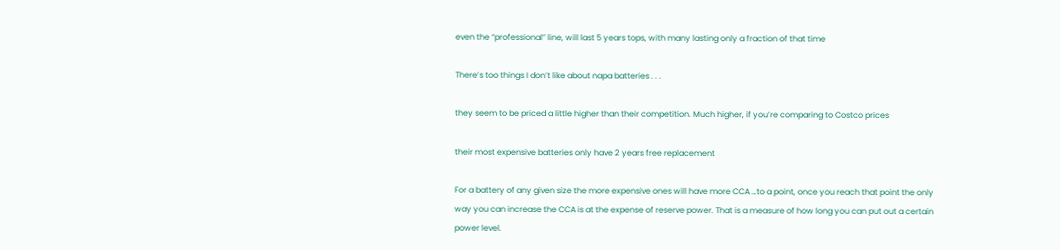even the “professional” line, will last 5 years tops, with many lasting only a fraction of that time

There’s too things I don’t like about napa batteries . . .

they seem to be priced a little higher than their competition. Much higher, if you’re comparing to Costco prices

their most expensive batteries only have 2 years free replacement

For a battery of any given size the more expensive ones will have more CCA …to a point, once you reach that point the only way you can increase the CCA is at the expense of reserve power. That is a measure of how long you can put out a certain power level.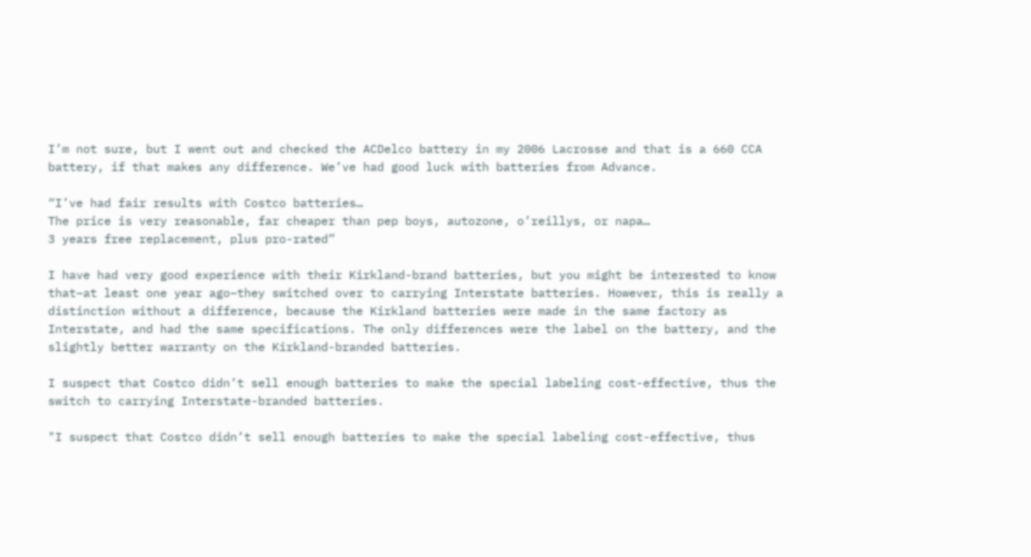I’m not sure, but I went out and checked the ACDelco battery in my 2006 Lacrosse and that is a 660 CCA battery, if that makes any difference. We’ve had good luck with batteries from Advance.

“I’ve had fair results with Costco batteries…
The price is very reasonable, far cheaper than pep boys, autozone, o’reillys, or napa…
3 years free replacement, plus pro-rated”

I have had very good experience with their Kirkland-brand batteries, but you might be interested to know that–at least one year ago–they switched over to carrying Interstate batteries. However, this is really a distinction without a difference, because the Kirkland batteries were made in the same factory as Interstate, and had the same specifications. The only differences were the label on the battery, and the slightly better warranty on the Kirkland-branded batteries.

I suspect that Costco didn’t sell enough batteries to make the special labeling cost-effective, thus the switch to carrying Interstate-branded batteries.

"I suspect that Costco didn’t sell enough batteries to make the special labeling cost-effective, thus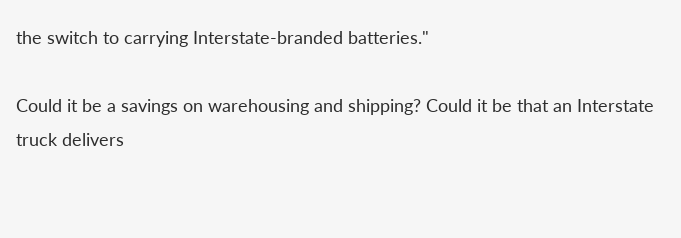the switch to carrying Interstate-branded batteries."

Could it be a savings on warehousing and shipping? Could it be that an Interstate truck delivers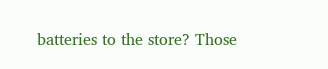batteries to the store? Those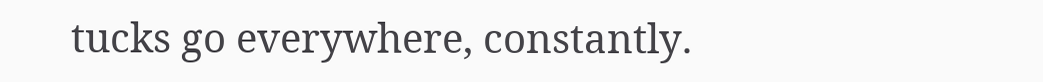tucks go everywhere, constantly.